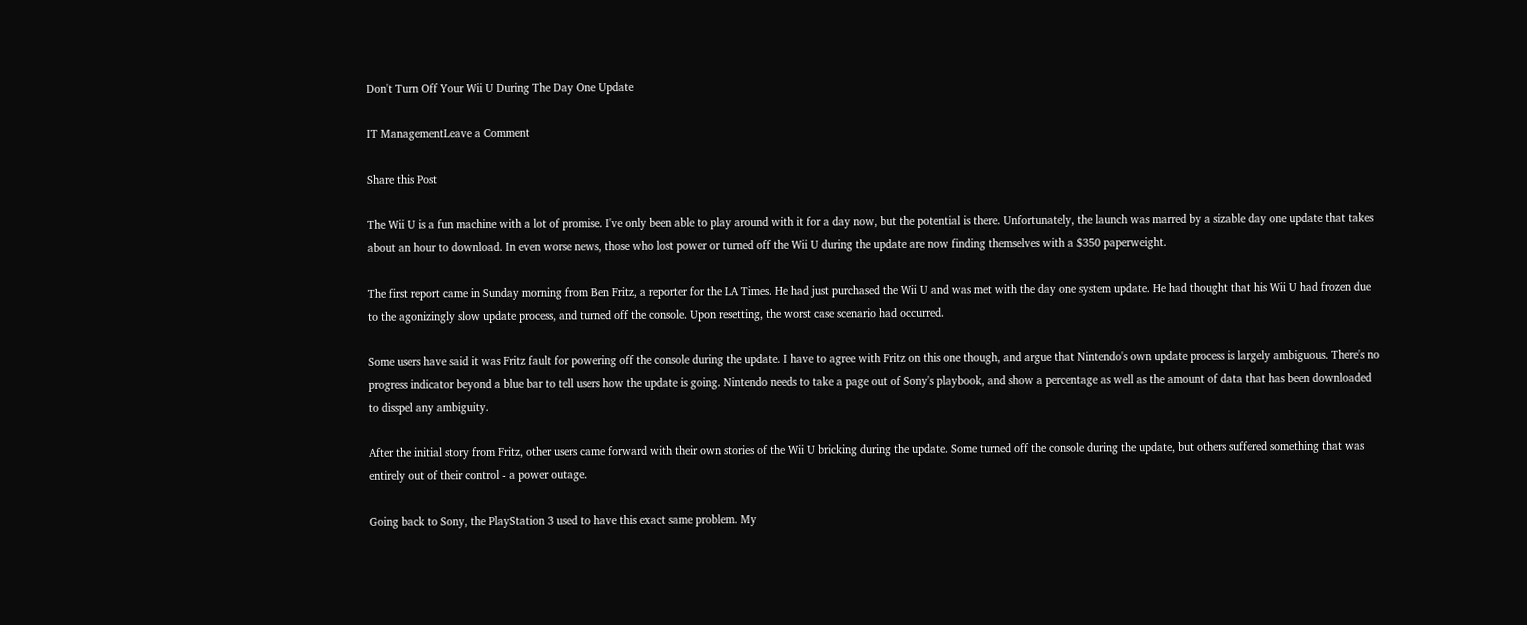Don't Turn Off Your Wii U During The Day One Update

IT ManagementLeave a Comment

Share this Post

The Wii U is a fun machine with a lot of promise. I've only been able to play around with it for a day now, but the potential is there. Unfortunately, the launch was marred by a sizable day one update that takes about an hour to download. In even worse news, those who lost power or turned off the Wii U during the update are now finding themselves with a $350 paperweight.

The first report came in Sunday morning from Ben Fritz, a reporter for the LA Times. He had just purchased the Wii U and was met with the day one system update. He had thought that his Wii U had frozen due to the agonizingly slow update process, and turned off the console. Upon resetting, the worst case scenario had occurred.

Some users have said it was Fritz fault for powering off the console during the update. I have to agree with Fritz on this one though, and argue that Nintendo's own update process is largely ambiguous. There's no progress indicator beyond a blue bar to tell users how the update is going. Nintendo needs to take a page out of Sony's playbook, and show a percentage as well as the amount of data that has been downloaded to disspel any ambiguity.

After the initial story from Fritz, other users came forward with their own stories of the Wii U bricking during the update. Some turned off the console during the update, but others suffered something that was entirely out of their control - a power outage.

Going back to Sony, the PlayStation 3 used to have this exact same problem. My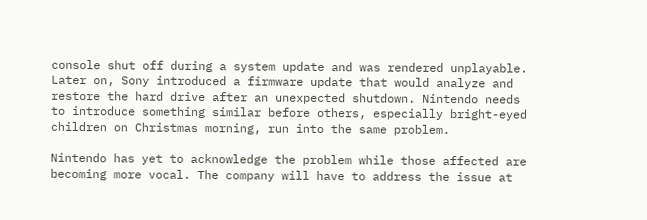console shut off during a system update and was rendered unplayable. Later on, Sony introduced a firmware update that would analyze and restore the hard drive after an unexpected shutdown. Nintendo needs to introduce something similar before others, especially bright-eyed children on Christmas morning, run into the same problem.

Nintendo has yet to acknowledge the problem while those affected are becoming more vocal. The company will have to address the issue at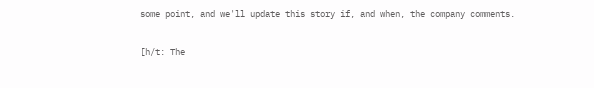some point, and we'll update this story if, and when, the company comments.

[h/t: The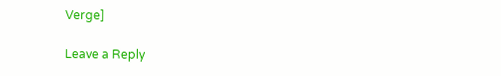Verge]

Leave a Reply